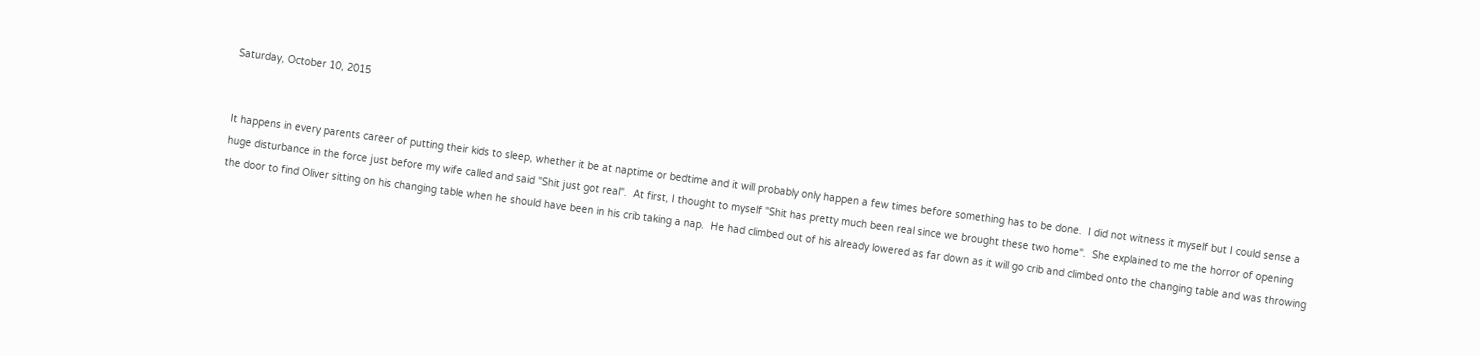Saturday, October 10, 2015


It happens in every parents career of putting their kids to sleep, whether it be at naptime or bedtime and it will probably only happen a few times before something has to be done.  I did not witness it myself but I could sense a huge disturbance in the force just before my wife called and said "Shit just got real".  At first, I thought to myself "Shit has pretty much been real since we brought these two home".  She explained to me the horror of opening the door to find Oliver sitting on his changing table when he should have been in his crib taking a nap.  He had climbed out of his already lowered as far down as it will go crib and climbed onto the changing table and was throwing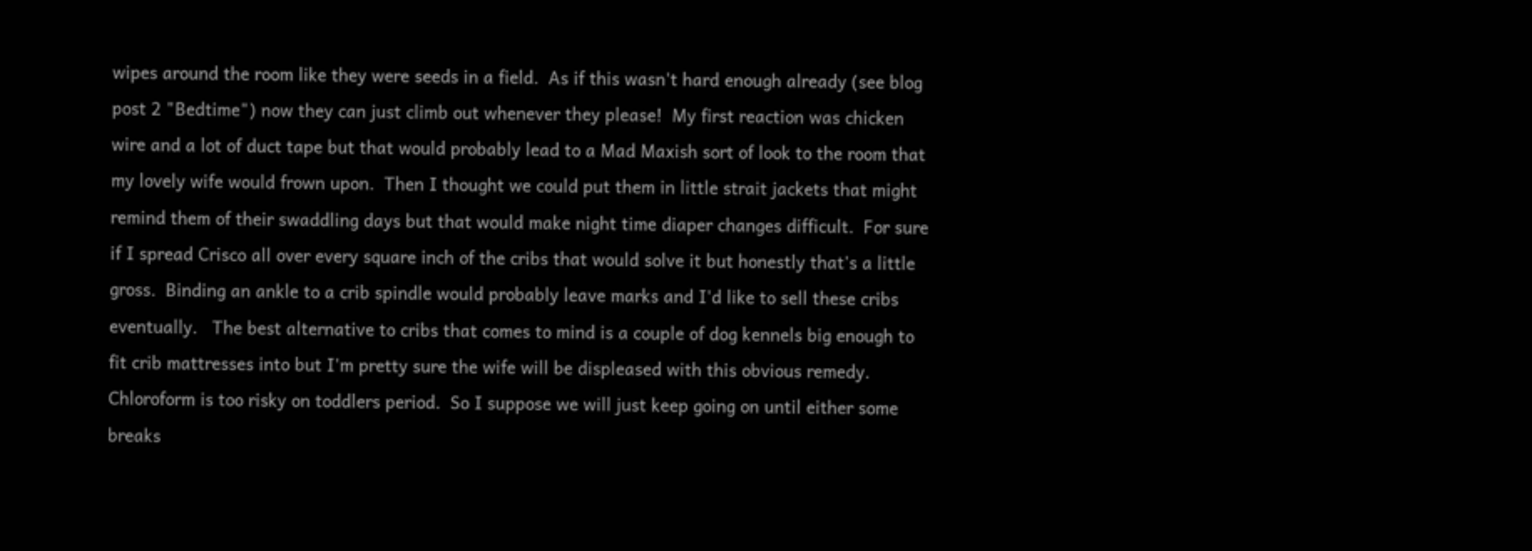wipes around the room like they were seeds in a field.  As if this wasn't hard enough already (see blog post 2 "Bedtime") now they can just climb out whenever they please!  My first reaction was chicken wire and a lot of duct tape but that would probably lead to a Mad Maxish sort of look to the room that my lovely wife would frown upon.  Then I thought we could put them in little strait jackets that might remind them of their swaddling days but that would make night time diaper changes difficult.  For sure if I spread Crisco all over every square inch of the cribs that would solve it but honestly that's a little gross.  Binding an ankle to a crib spindle would probably leave marks and I'd like to sell these cribs eventually.   The best alternative to cribs that comes to mind is a couple of dog kennels big enough to fit crib mattresses into but I'm pretty sure the wife will be displeased with this obvious remedy.  Chloroform is too risky on toddlers period.  So I suppose we will just keep going on until either some breaks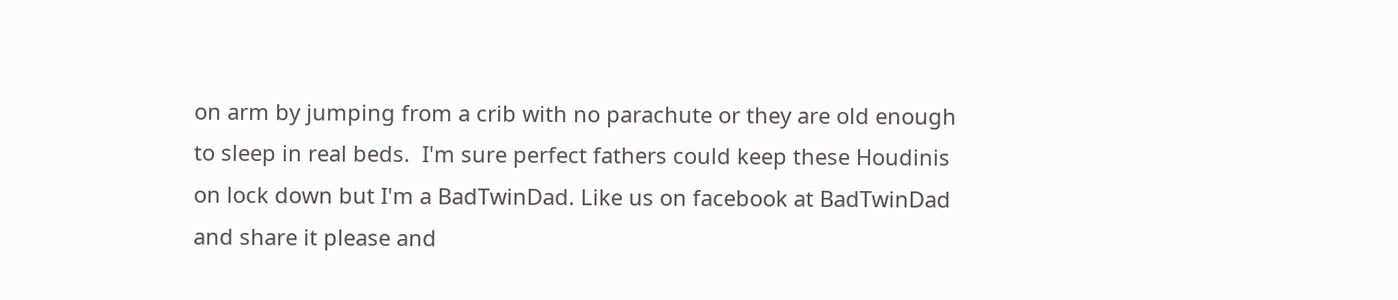on arm by jumping from a crib with no parachute or they are old enough to sleep in real beds.  I'm sure perfect fathers could keep these Houdinis on lock down but I'm a BadTwinDad. Like us on facebook at BadTwinDad and share it please and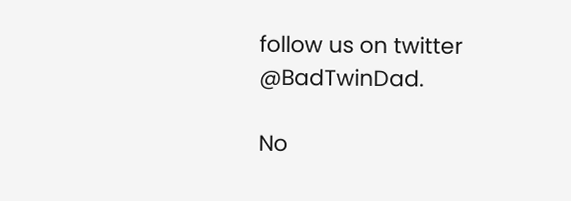follow us on twitter @BadTwinDad.

No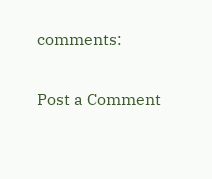comments:

Post a Comment